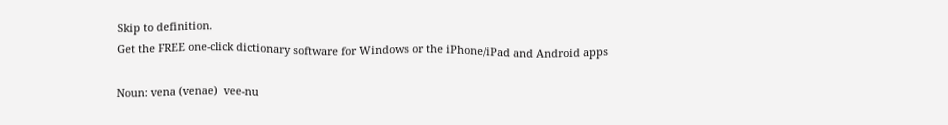Skip to definition.
Get the FREE one-click dictionary software for Windows or the iPhone/iPad and Android apps

Noun: vena (venae)  vee-nu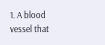1. A blood vessel that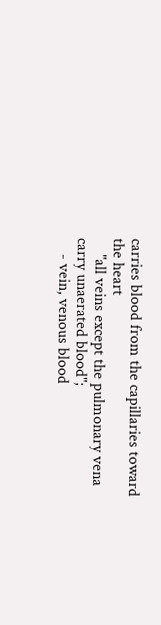carries blood from the capillaries toward the heart
    "all veins except the pulmonary vena carry unaerated blood";
    - vein, venous blood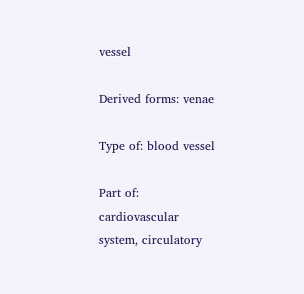vessel

Derived forms: venae

Type of: blood vessel

Part of: cardiovascular system, circulatory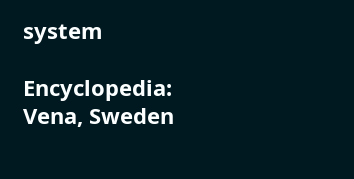system

Encyclopedia: Vena, Sweden